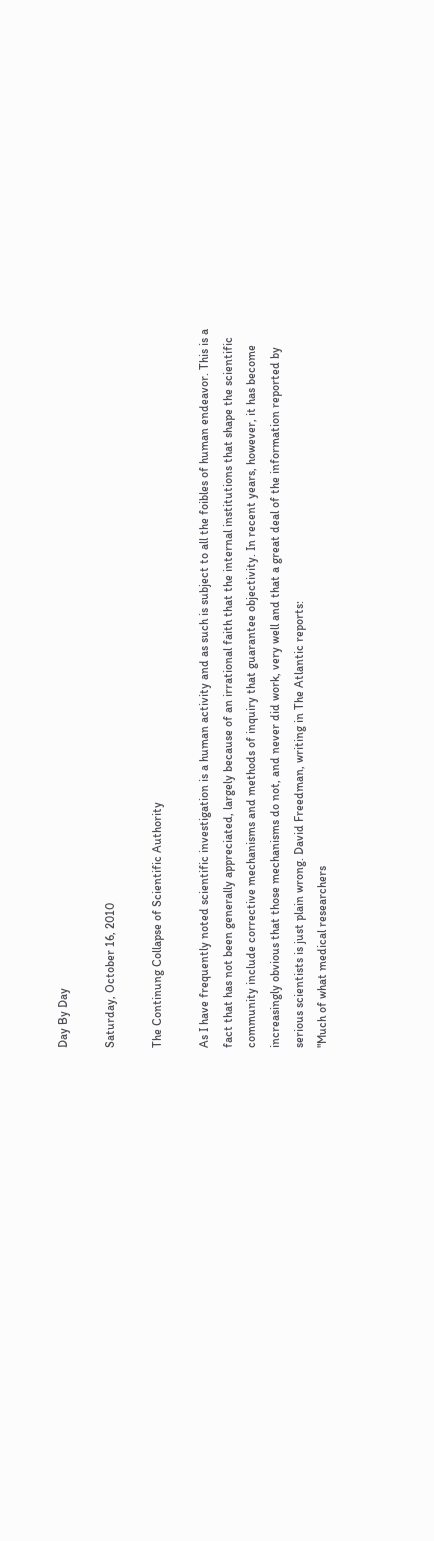Day By Day

Saturday, October 16, 2010

The Continung Collapse of Scientific Authority

As I have frequently noted scientific investigation is a human activity and as such is subject to all the foibles of human endeavor. This is a fact that has not been generally appreciated, largely because of an irrational faith that the internal institutions that shape the scientific community include corrective mechanisms and methods of inquiry that guarantee objectivity. In recent years, however, it has become increasingly obvious that those mechanisms do not, and never did work, very well and that a great deal of the information reported by serious scientists is just plain wrong. David Freedman, writing in The Atlantic reports:
"Much of what medical researchers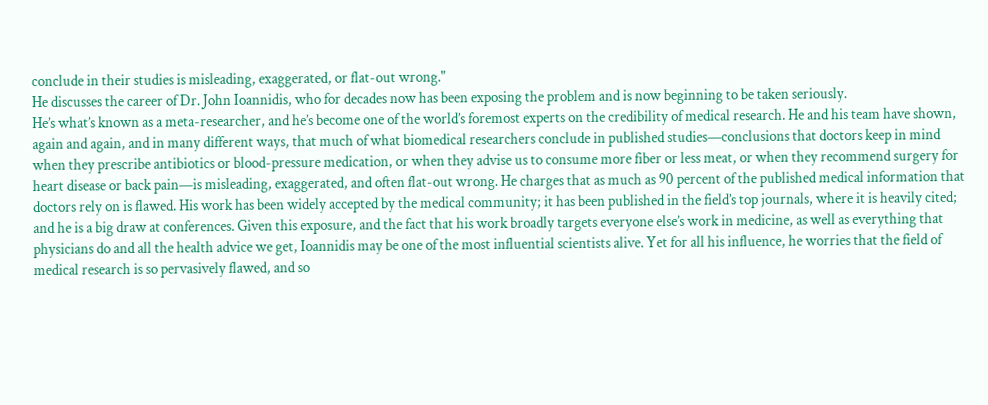conclude in their studies is misleading, exaggerated, or flat-out wrong."
He discusses the career of Dr. John Ioannidis, who for decades now has been exposing the problem and is now beginning to be taken seriously.
He’s what’s known as a meta-researcher, and he’s become one of the world’s foremost experts on the credibility of medical research. He and his team have shown, again and again, and in many different ways, that much of what biomedical researchers conclude in published studies—conclusions that doctors keep in mind when they prescribe antibiotics or blood-pressure medication, or when they advise us to consume more fiber or less meat, or when they recommend surgery for heart disease or back pain—is misleading, exaggerated, and often flat-out wrong. He charges that as much as 90 percent of the published medical information that doctors rely on is flawed. His work has been widely accepted by the medical community; it has been published in the field’s top journals, where it is heavily cited; and he is a big draw at conferences. Given this exposure, and the fact that his work broadly targets everyone else’s work in medicine, as well as everything that physicians do and all the health advice we get, Ioannidis may be one of the most influential scientists alive. Yet for all his influence, he worries that the field of medical research is so pervasively flawed, and so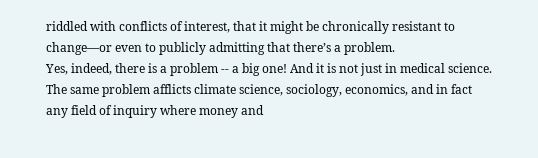riddled with conflicts of interest, that it might be chronically resistant to change—or even to publicly admitting that there’s a problem.
Yes, indeed, there is a problem -- a big one! And it is not just in medical science. The same problem afflicts climate science, sociology, economics, and in fact any field of inquiry where money and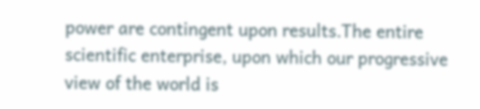power are contingent upon results.The entire scientific enterprise, upon which our progressive view of the world is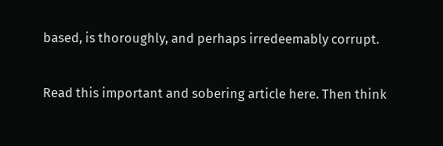based, is thoroughly, and perhaps irredeemably corrupt.

Read this important and sobering article here. Then think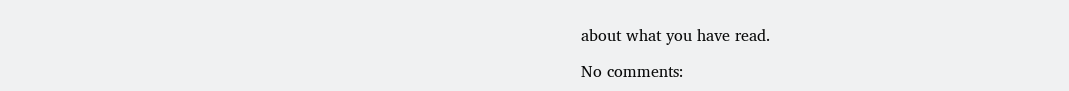about what you have read.

No comments: